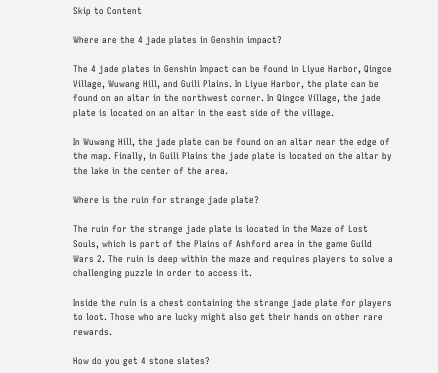Skip to Content

Where are the 4 jade plates in Genshin impact?

The 4 jade plates in Genshin Impact can be found in Liyue Harbor, Qingce Village, Wuwang Hill, and Guili Plains. In Liyue Harbor, the plate can be found on an altar in the northwest corner. In Qingce Village, the jade plate is located on an altar in the east side of the village.

In Wuwang Hill, the jade plate can be found on an altar near the edge of the map. Finally, in Guili Plains the jade plate is located on the altar by the lake in the center of the area.

Where is the ruin for strange jade plate?

The ruin for the strange jade plate is located in the Maze of Lost Souls, which is part of the Plains of Ashford area in the game Guild Wars 2. The ruin is deep within the maze and requires players to solve a challenging puzzle in order to access it.

Inside the ruin is a chest containing the strange jade plate for players to loot. Those who are lucky might also get their hands on other rare rewards.

How do you get 4 stone slates?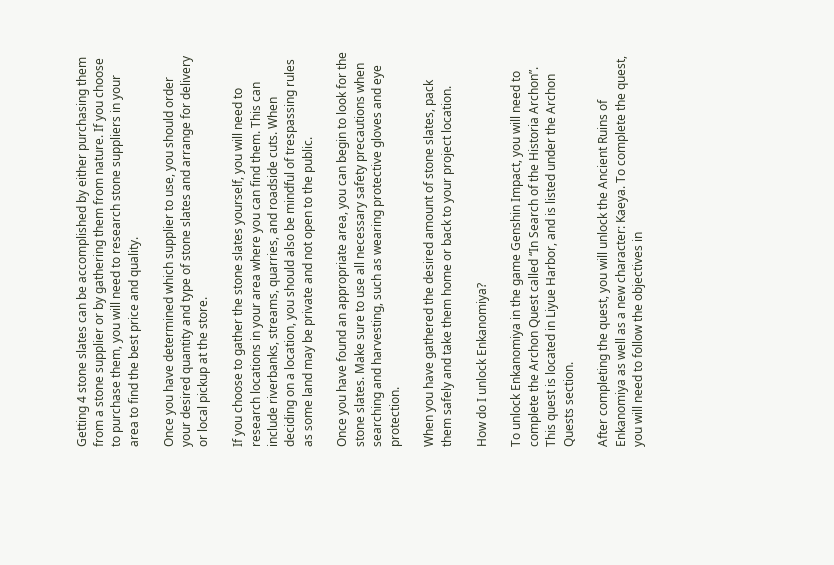Getting 4 stone slates can be accomplished by either purchasing them from a stone supplier or by gathering them from nature. If you choose to purchase them, you will need to research stone suppliers in your area to find the best price and quality.

Once you have determined which supplier to use, you should order your desired quantity and type of stone slates and arrange for delivery or local pickup at the store.

If you choose to gather the stone slates yourself, you will need to research locations in your area where you can find them. This can include riverbanks, streams, quarries, and roadside cuts. When deciding on a location, you should also be mindful of trespassing rules as some land may be private and not open to the public.

Once you have found an appropriate area, you can begin to look for the stone slates. Make sure to use all necessary safety precautions when searching and harvesting, such as wearing protective gloves and eye protection.

When you have gathered the desired amount of stone slates, pack them safely and take them home or back to your project location.

How do I unlock Enkanomiya?

To unlock Enkanomiya in the game Genshin Impact, you will need to complete the Archon Quest called “In Search of the Historia Archon”. This quest is located in Liyue Harbor, and is listed under the Archon Quests section.

After completing the quest, you will unlock the Ancient Ruins of Enkanomiya as well as a new character: Kaeya. To complete the quest, you will need to follow the objectives in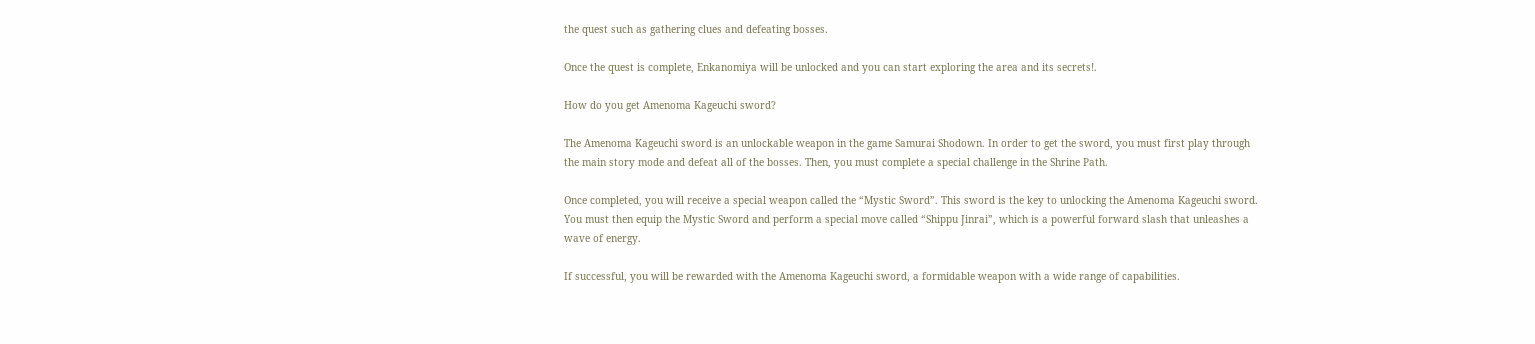the quest such as gathering clues and defeating bosses.

Once the quest is complete, Enkanomiya will be unlocked and you can start exploring the area and its secrets!.

How do you get Amenoma Kageuchi sword?

The Amenoma Kageuchi sword is an unlockable weapon in the game Samurai Shodown. In order to get the sword, you must first play through the main story mode and defeat all of the bosses. Then, you must complete a special challenge in the Shrine Path.

Once completed, you will receive a special weapon called the “Mystic Sword”. This sword is the key to unlocking the Amenoma Kageuchi sword. You must then equip the Mystic Sword and perform a special move called “Shippu Jinrai”, which is a powerful forward slash that unleashes a wave of energy.

If successful, you will be rewarded with the Amenoma Kageuchi sword, a formidable weapon with a wide range of capabilities.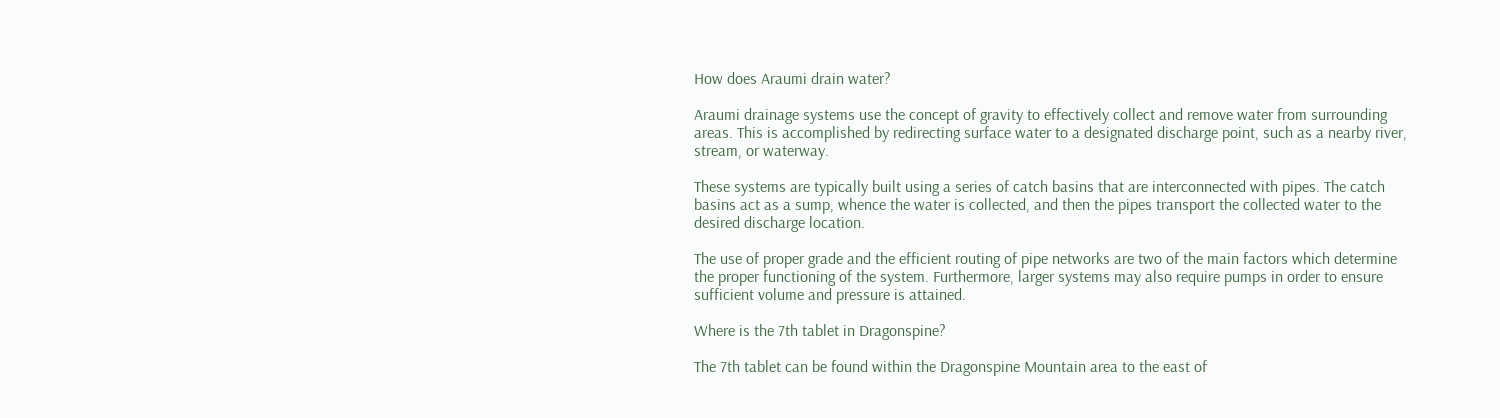How does Araumi drain water?

Araumi drainage systems use the concept of gravity to effectively collect and remove water from surrounding areas. This is accomplished by redirecting surface water to a designated discharge point, such as a nearby river, stream, or waterway.

These systems are typically built using a series of catch basins that are interconnected with pipes. The catch basins act as a sump, whence the water is collected, and then the pipes transport the collected water to the desired discharge location.

The use of proper grade and the efficient routing of pipe networks are two of the main factors which determine the proper functioning of the system. Furthermore, larger systems may also require pumps in order to ensure sufficient volume and pressure is attained.

Where is the 7th tablet in Dragonspine?

The 7th tablet can be found within the Dragonspine Mountain area to the east of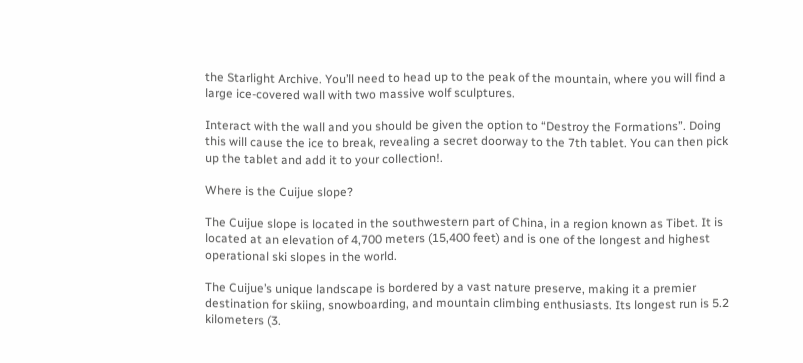the Starlight Archive. You’ll need to head up to the peak of the mountain, where you will find a large ice-covered wall with two massive wolf sculptures.

Interact with the wall and you should be given the option to “Destroy the Formations”. Doing this will cause the ice to break, revealing a secret doorway to the 7th tablet. You can then pick up the tablet and add it to your collection!.

Where is the Cuijue slope?

The Cuijue slope is located in the southwestern part of China, in a region known as Tibet. It is located at an elevation of 4,700 meters (15,400 feet) and is one of the longest and highest operational ski slopes in the world.

The Cuijue’s unique landscape is bordered by a vast nature preserve, making it a premier destination for skiing, snowboarding, and mountain climbing enthusiasts. Its longest run is 5.2 kilometers (3.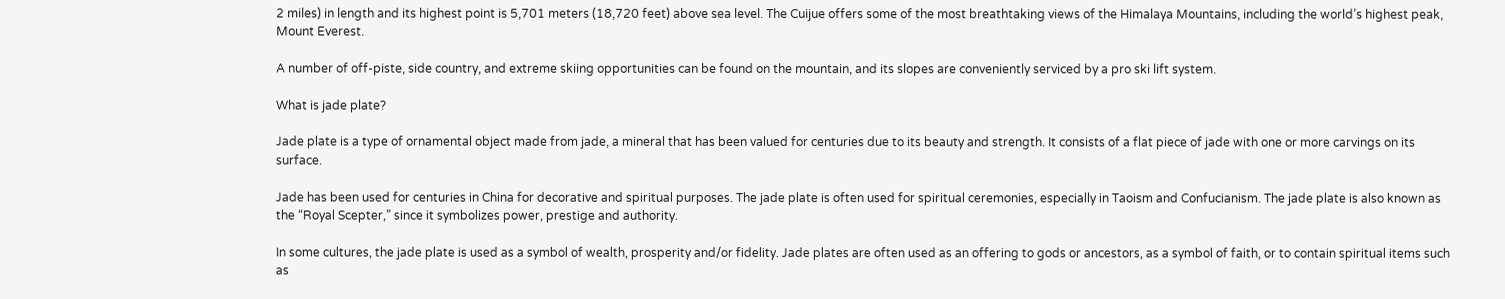2 miles) in length and its highest point is 5,701 meters (18,720 feet) above sea level. The Cuijue offers some of the most breathtaking views of the Himalaya Mountains, including the world’s highest peak, Mount Everest.

A number of off-piste, side country, and extreme skiing opportunities can be found on the mountain, and its slopes are conveniently serviced by a pro ski lift system.

What is jade plate?

Jade plate is a type of ornamental object made from jade, a mineral that has been valued for centuries due to its beauty and strength. It consists of a flat piece of jade with one or more carvings on its surface.

Jade has been used for centuries in China for decorative and spiritual purposes. The jade plate is often used for spiritual ceremonies, especially in Taoism and Confucianism. The jade plate is also known as the “Royal Scepter,” since it symbolizes power, prestige and authority.

In some cultures, the jade plate is used as a symbol of wealth, prosperity and/or fidelity. Jade plates are often used as an offering to gods or ancestors, as a symbol of faith, or to contain spiritual items such as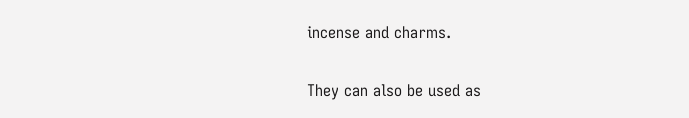incense and charms.

They can also be used as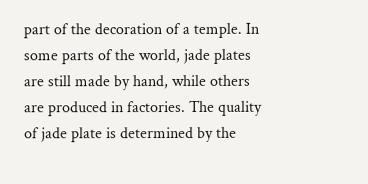part of the decoration of a temple. In some parts of the world, jade plates are still made by hand, while others are produced in factories. The quality of jade plate is determined by the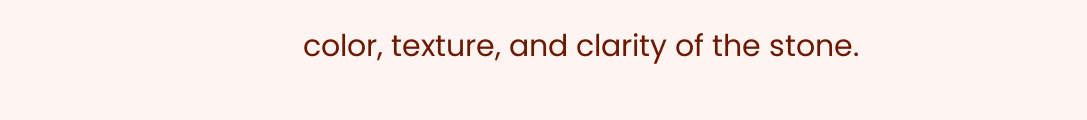color, texture, and clarity of the stone.